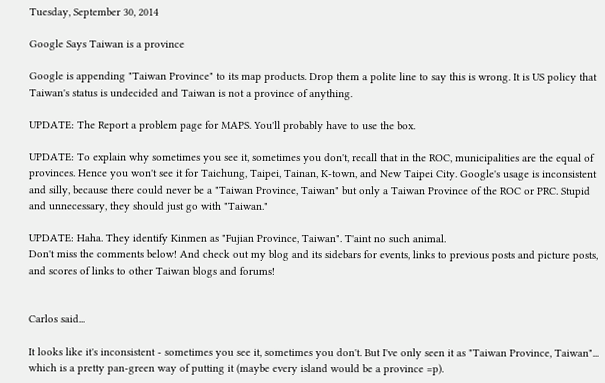Tuesday, September 30, 2014

Google Says Taiwan is a province

Google is appending "Taiwan Province" to its map products. Drop them a polite line to say this is wrong. It is US policy that Taiwan's status is undecided and Taiwan is not a province of anything.

UPDATE: The Report a problem page for MAPS. You'll probably have to use the box.

UPDATE: To explain why sometimes you see it, sometimes you don't, recall that in the ROC, municipalities are the equal of provinces. Hence you won't see it for Taichung, Taipei, Tainan, K-town, and New Taipei City. Google's usage is inconsistent and silly, because there could never be a "Taiwan Province, Taiwan" but only a Taiwan Province of the ROC or PRC. Stupid and unnecessary, they should just go with "Taiwan."

UPDATE: Haha. They identify Kinmen as "Fujian Province, Taiwan". T'aint no such animal.
Don't miss the comments below! And check out my blog and its sidebars for events, links to previous posts and picture posts, and scores of links to other Taiwan blogs and forums!


Carlos said...

It looks like it's inconsistent - sometimes you see it, sometimes you don't. But I've only seen it as "Taiwan Province, Taiwan"... which is a pretty pan-green way of putting it (maybe every island would be a province =p).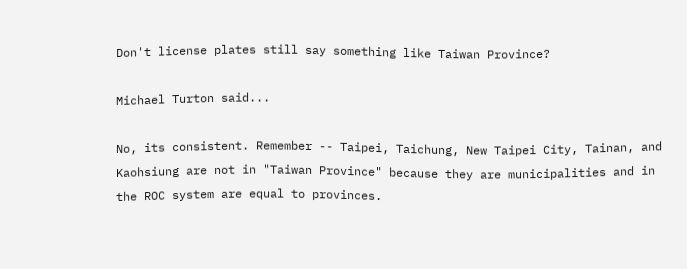Don't license plates still say something like Taiwan Province?

Michael Turton said...

No, its consistent. Remember -- Taipei, Taichung, New Taipei City, Tainan, and Kaohsiung are not in "Taiwan Province" because they are municipalities and in the ROC system are equal to provinces.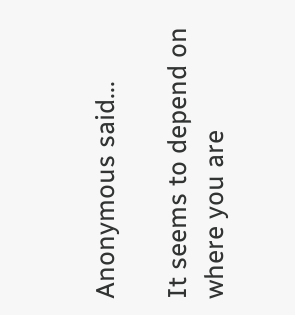Anonymous said...

It seems to depend on where you are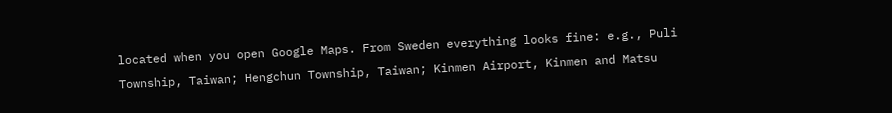located when you open Google Maps. From Sweden everything looks fine: e.g., Puli Township, Taiwan; Hengchun Township, Taiwan; Kinmen Airport, Kinmen and Matsu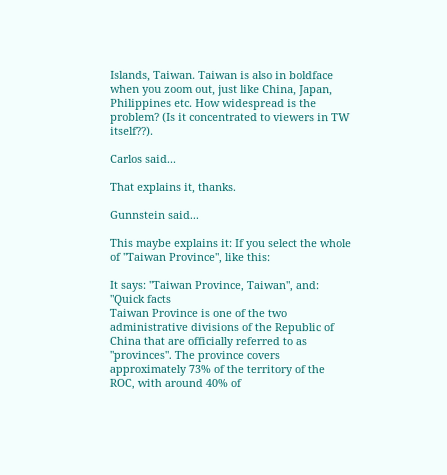Islands, Taiwan. Taiwan is also in boldface when you zoom out, just like China, Japan, Philippines etc. How widespread is the problem? (Is it concentrated to viewers in TW itself??).

Carlos said...

That explains it, thanks.

Gunnstein said...

This maybe explains it: If you select the whole of "Taiwan Province", like this:

It says: "Taiwan Province, Taiwan", and:
"Quick facts
Taiwan Province is one of the two administrative divisions of the Republic of China that are officially referred to as "provinces". The province covers approximately 73% of the territory of the ROC, with around 40% of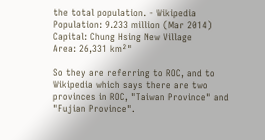the total population. - Wikipedia
Population: 9.233 million (Mar 2014)
Capital: Chung Hsing New Village
Area: 26,331 km²"

So they are referring to ROC, and to Wikipedia which says there are two provinces in ROC, "Taiwan Province" and "Fujian Province".